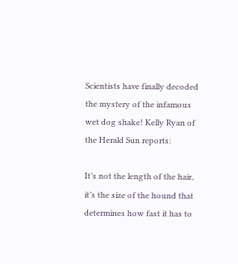Scientists have finally decoded the mystery of the infamous wet dog shake! Kelly Ryan of the Herald Sun reports:

It’s not the length of the hair, it’s the size of the hound that determines how fast it has to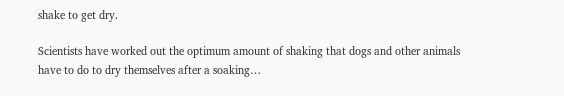shake to get dry.

Scientists have worked out the optimum amount of shaking that dogs and other animals have to do to dry themselves after a soaking…